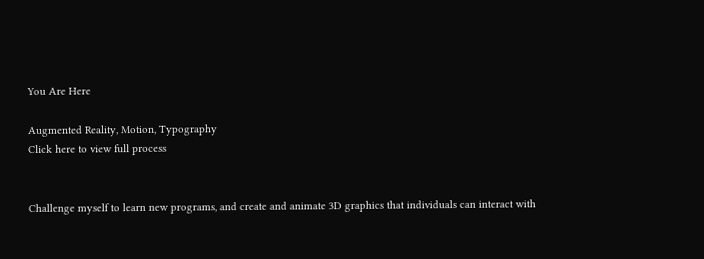You Are Here

Augmented Reality, Motion, Typography
Click here to view full process


Challenge myself to learn new programs, and create and animate 3D graphics that individuals can interact with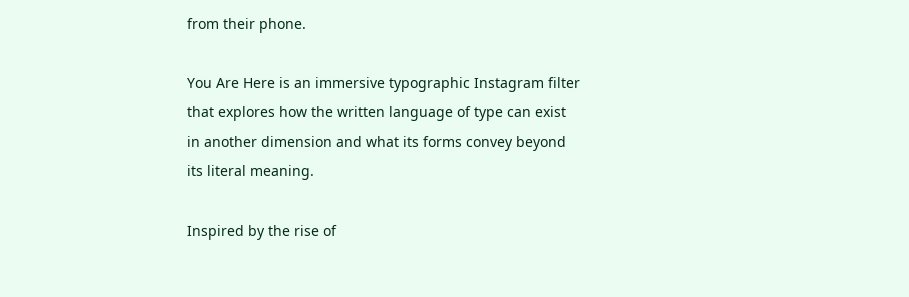from their phone.

You Are Here is an immersive typographic Instagram filter that explores how the written language of type can exist in another dimension and what its forms convey beyond its literal meaning.

Inspired by the rise of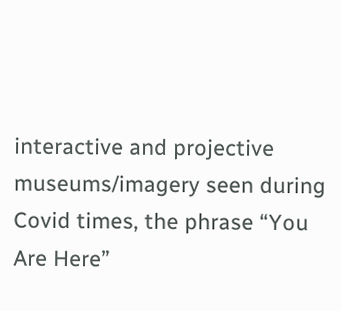interactive and projective museums/imagery seen during Covid times, the phrase “You Are Here”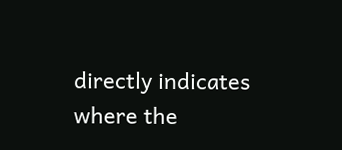directly indicates where the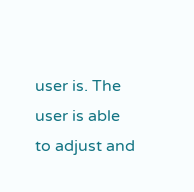user is. The user is able to adjust and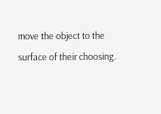move the object to the surface of their choosing.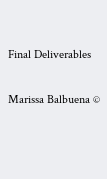Final Deliverables

Marissa Balbuena ©